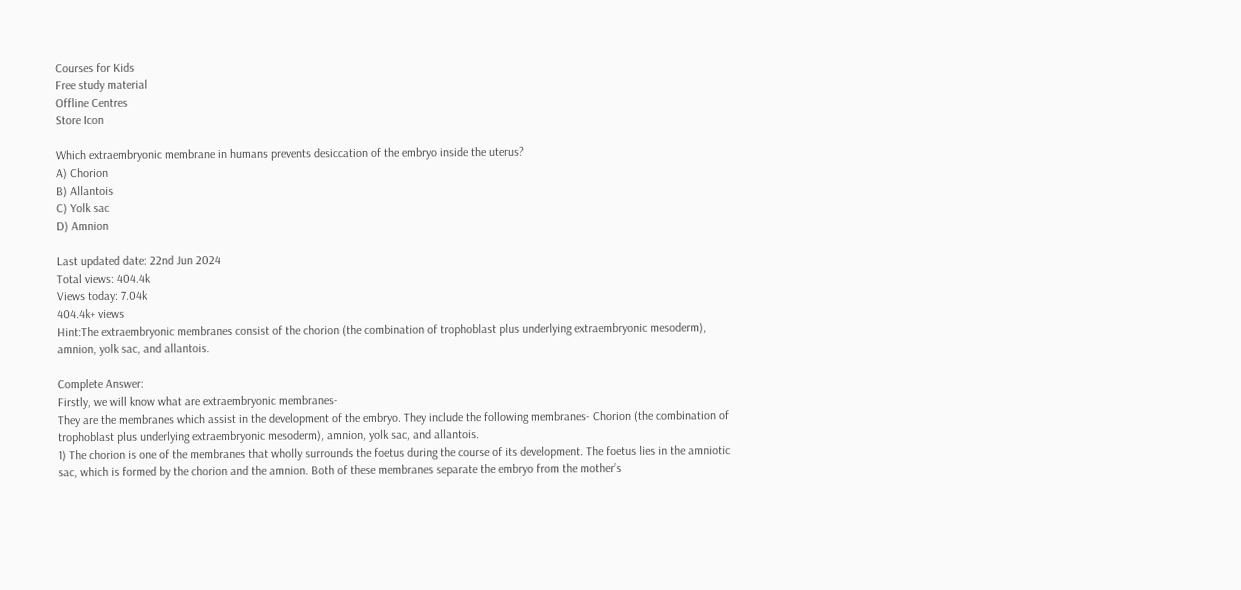Courses for Kids
Free study material
Offline Centres
Store Icon

Which extraembryonic membrane in humans prevents desiccation of the embryo inside the uterus?
A) Chorion
B) Allantois
C) Yolk sac
D) Amnion

Last updated date: 22nd Jun 2024
Total views: 404.4k
Views today: 7.04k
404.4k+ views
Hint:The extraembryonic membranes consist of the chorion (the combination of trophoblast plus underlying extraembryonic mesoderm), amnion, yolk sac, and allantois.

Complete Answer:
Firstly, we will know what are extraembryonic membranes-
They are the membranes which assist in the development of the embryo. They include the following membranes- Chorion (the combination of trophoblast plus underlying extraembryonic mesoderm), amnion, yolk sac, and allantois.
1) The chorion is one of the membranes that wholly surrounds the foetus during the course of its development. The foetus lies in the amniotic sac, which is formed by the chorion and the amnion. Both of these membranes separate the embryo from the mother’s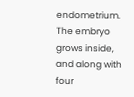endometrium. The embryo grows inside, and along with four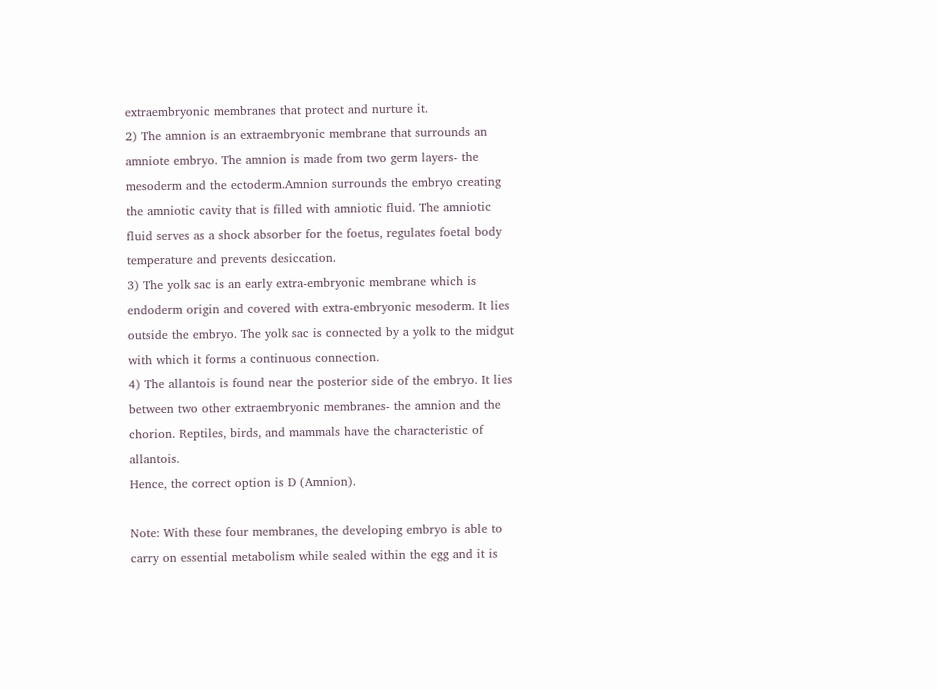extraembryonic membranes that protect and nurture it.
2) The amnion is an extraembryonic membrane that surrounds an amniote embryo. The amnion is made from two germ layers- the mesoderm and the ectoderm.Amnion surrounds the embryo creating the amniotic cavity that is filled with amniotic fluid. The amniotic fluid serves as a shock absorber for the foetus, regulates foetal body temperature and prevents desiccation.
3) The yolk sac is an early extra-embryonic membrane which is endoderm origin and covered with extra-embryonic mesoderm. It lies outside the embryo. The yolk sac is connected by a yolk to the midgut with which it forms a continuous connection.
4) The allantois is found near the posterior side of the embryo. It lies between two other extraembryonic membranes- the amnion and the chorion. Reptiles, birds, and mammals have the characteristic of allantois.
Hence, the correct option is D (Amnion).

Note: With these four membranes, the developing embryo is able to carry on essential metabolism while sealed within the egg and it is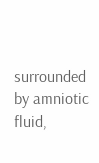surrounded by amniotic fluid,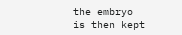the embryo is then kept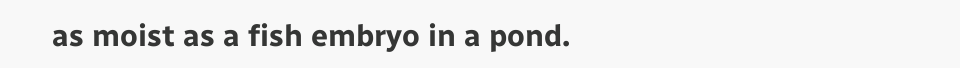as moist as a fish embryo in a pond.